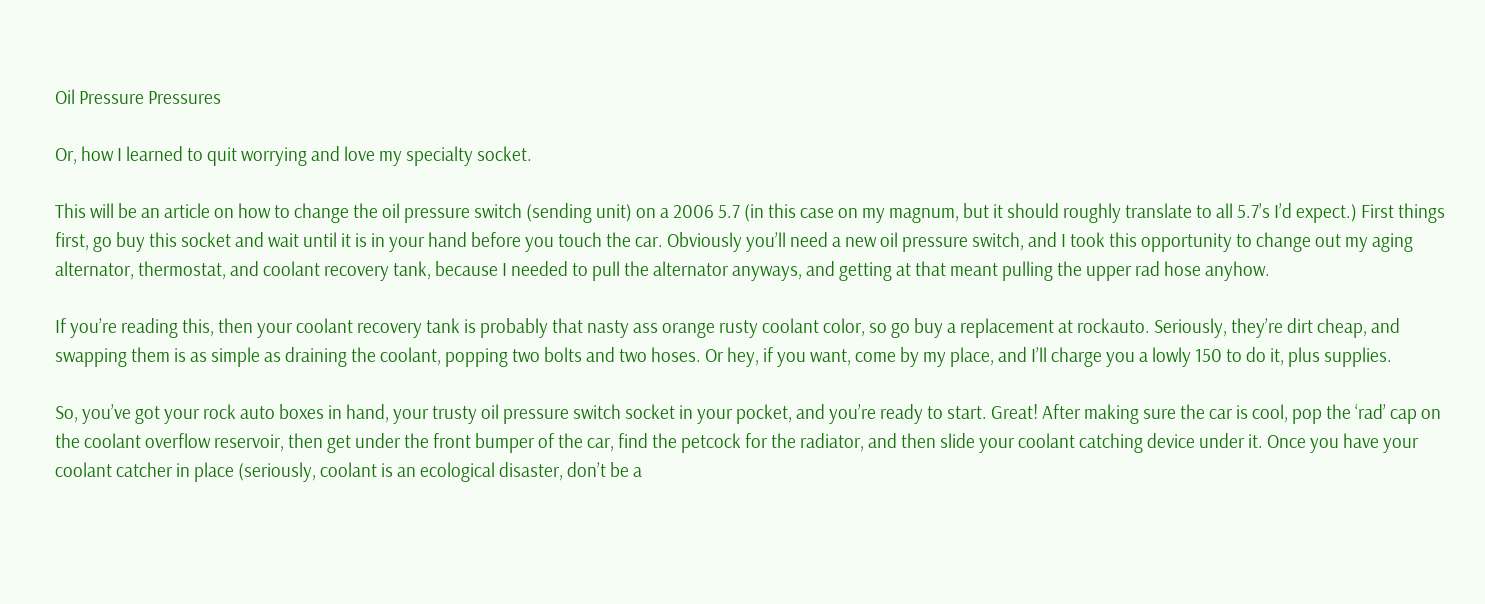Oil Pressure Pressures

Or, how I learned to quit worrying and love my specialty socket.

This will be an article on how to change the oil pressure switch (sending unit) on a 2006 5.7 (in this case on my magnum, but it should roughly translate to all 5.7’s I’d expect.) First things first, go buy this socket and wait until it is in your hand before you touch the car. Obviously you’ll need a new oil pressure switch, and I took this opportunity to change out my aging alternator, thermostat, and coolant recovery tank, because I needed to pull the alternator anyways, and getting at that meant pulling the upper rad hose anyhow.

If you’re reading this, then your coolant recovery tank is probably that nasty ass orange rusty coolant color, so go buy a replacement at rockauto. Seriously, they’re dirt cheap, and swapping them is as simple as draining the coolant, popping two bolts and two hoses. Or hey, if you want, come by my place, and I’ll charge you a lowly 150 to do it, plus supplies.

So, you’ve got your rock auto boxes in hand, your trusty oil pressure switch socket in your pocket, and you’re ready to start. Great! After making sure the car is cool, pop the ‘rad’ cap on the coolant overflow reservoir, then get under the front bumper of the car, find the petcock for the radiator, and then slide your coolant catching device under it. Once you have your coolant catcher in place (seriously, coolant is an ecological disaster, don’t be a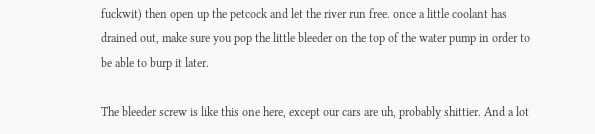fuckwit) then open up the petcock and let the river run free. once a little coolant has drained out, make sure you pop the little bleeder on the top of the water pump in order to be able to burp it later.

The bleeder screw is like this one here, except our cars are uh, probably shittier. And a lot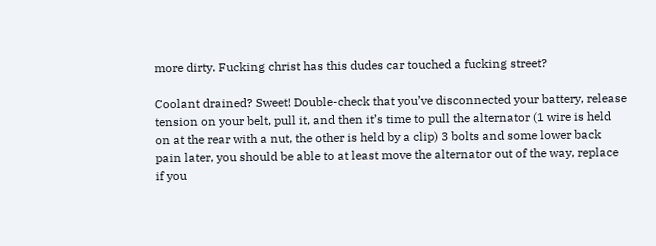more dirty. Fucking christ has this dudes car touched a fucking street?

Coolant drained? Sweet! Double-check that you’ve disconnected your battery, release tension on your belt, pull it, and then it’s time to pull the alternator (1 wire is held on at the rear with a nut, the other is held by a clip) 3 bolts and some lower back pain later, you should be able to at least move the alternator out of the way, replace if you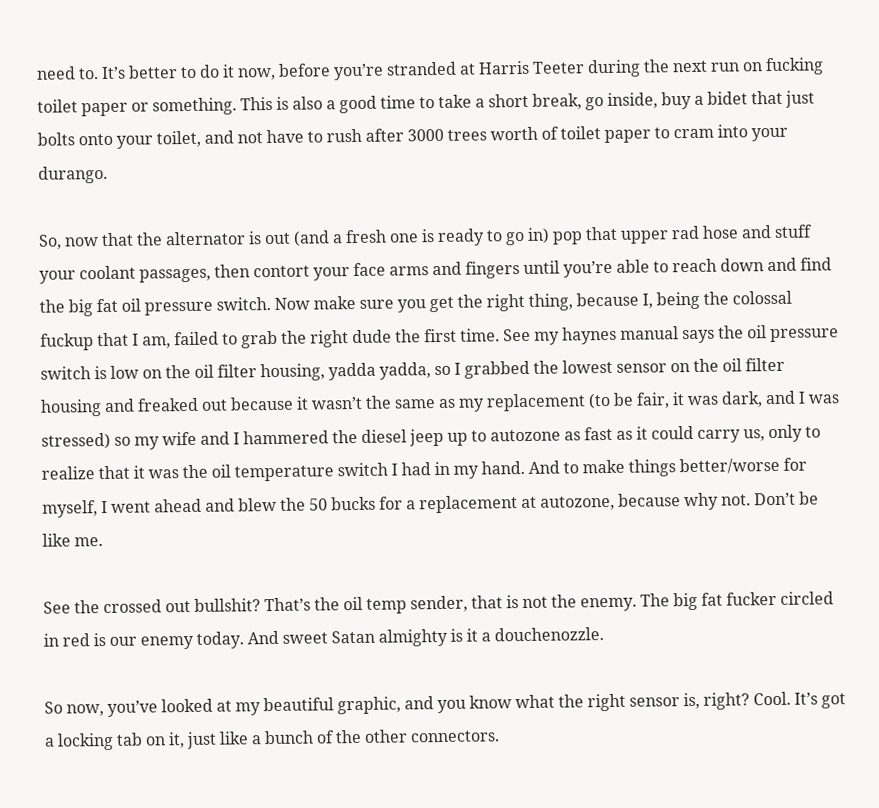need to. It’s better to do it now, before you’re stranded at Harris Teeter during the next run on fucking toilet paper or something. This is also a good time to take a short break, go inside, buy a bidet that just bolts onto your toilet, and not have to rush after 3000 trees worth of toilet paper to cram into your durango.

So, now that the alternator is out (and a fresh one is ready to go in) pop that upper rad hose and stuff your coolant passages, then contort your face arms and fingers until you’re able to reach down and find the big fat oil pressure switch. Now make sure you get the right thing, because I, being the colossal fuckup that I am, failed to grab the right dude the first time. See my haynes manual says the oil pressure switch is low on the oil filter housing, yadda yadda, so I grabbed the lowest sensor on the oil filter housing and freaked out because it wasn’t the same as my replacement (to be fair, it was dark, and I was stressed) so my wife and I hammered the diesel jeep up to autozone as fast as it could carry us, only to realize that it was the oil temperature switch I had in my hand. And to make things better/worse for myself, I went ahead and blew the 50 bucks for a replacement at autozone, because why not. Don’t be like me.

See the crossed out bullshit? That’s the oil temp sender, that is not the enemy. The big fat fucker circled in red is our enemy today. And sweet Satan almighty is it a douchenozzle.

So now, you’ve looked at my beautiful graphic, and you know what the right sensor is, right? Cool. It’s got a locking tab on it, just like a bunch of the other connectors.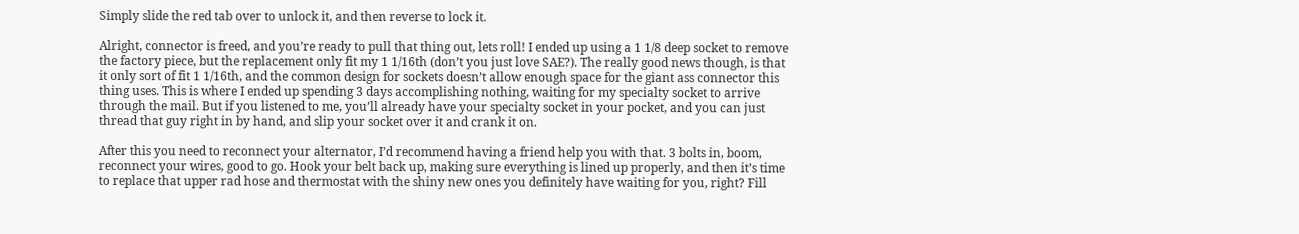Simply slide the red tab over to unlock it, and then reverse to lock it.

Alright, connector is freed, and you’re ready to pull that thing out, lets roll! I ended up using a 1 1/8 deep socket to remove the factory piece, but the replacement only fit my 1 1/16th (don’t you just love SAE?). The really good news though, is that it only sort of fit 1 1/16th, and the common design for sockets doesn’t allow enough space for the giant ass connector this thing uses. This is where I ended up spending 3 days accomplishing nothing, waiting for my specialty socket to arrive through the mail. But if you listened to me, you’ll already have your specialty socket in your pocket, and you can just thread that guy right in by hand, and slip your socket over it and crank it on.

After this you need to reconnect your alternator, I’d recommend having a friend help you with that. 3 bolts in, boom, reconnect your wires, good to go. Hook your belt back up, making sure everything is lined up properly, and then it’s time to replace that upper rad hose and thermostat with the shiny new ones you definitely have waiting for you, right? Fill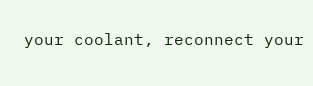your coolant, reconnect your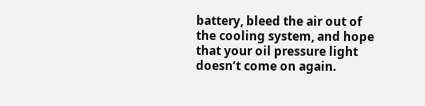battery, bleed the air out of the cooling system, and hope that your oil pressure light doesn’t come on again.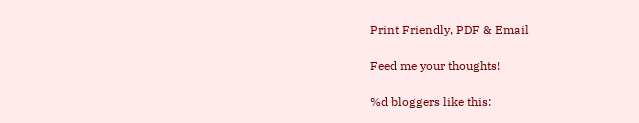Print Friendly, PDF & Email

Feed me your thoughts!

%d bloggers like this: